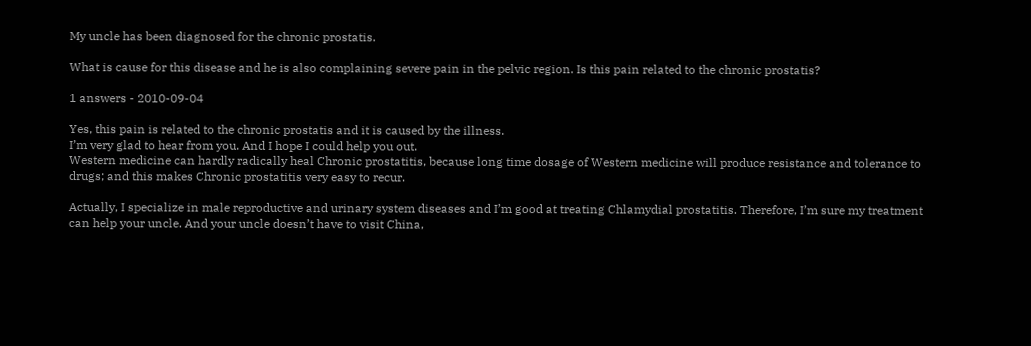My uncle has been diagnosed for the chronic prostatis.

What is cause for this disease and he is also complaining severe pain in the pelvic region. Is this pain related to the chronic prostatis?

1 answers - 2010-09-04

Yes, this pain is related to the chronic prostatis and it is caused by the illness.
I’m very glad to hear from you. And I hope I could help you out.
Western medicine can hardly radically heal Chronic prostatitis, because long time dosage of Western medicine will produce resistance and tolerance to drugs; and this makes Chronic prostatitis very easy to recur.

Actually, I specialize in male reproductive and urinary system diseases and I’m good at treating Chlamydial prostatitis. Therefore, I’m sure my treatment can help your uncle. And your uncle doesn’t have to visit China,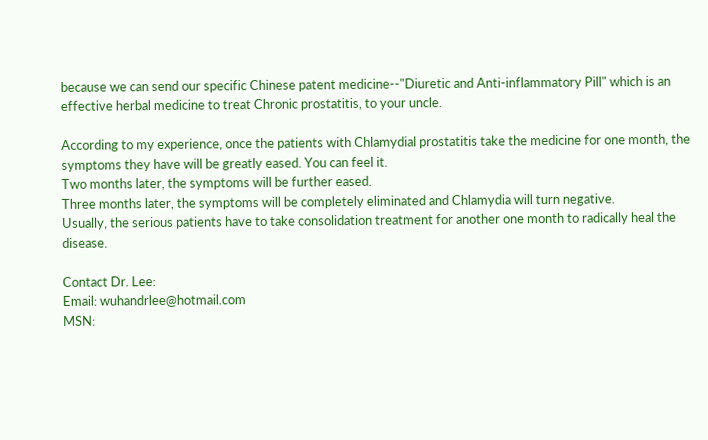because we can send our specific Chinese patent medicine--"Diuretic and Anti-inflammatory Pill" which is an effective herbal medicine to treat Chronic prostatitis, to your uncle.

According to my experience, once the patients with Chlamydial prostatitis take the medicine for one month, the symptoms they have will be greatly eased. You can feel it.
Two months later, the symptoms will be further eased.
Three months later, the symptoms will be completely eliminated and Chlamydia will turn negative.
Usually, the serious patients have to take consolidation treatment for another one month to radically heal the disease.

Contact Dr. Lee:
Email: wuhandrlee@hotmail.com
MSN: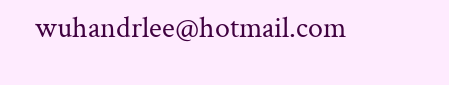wuhandrlee@hotmail.com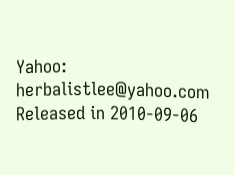Yahoo: herbalistlee@yahoo.com
Released in 2010-09-06